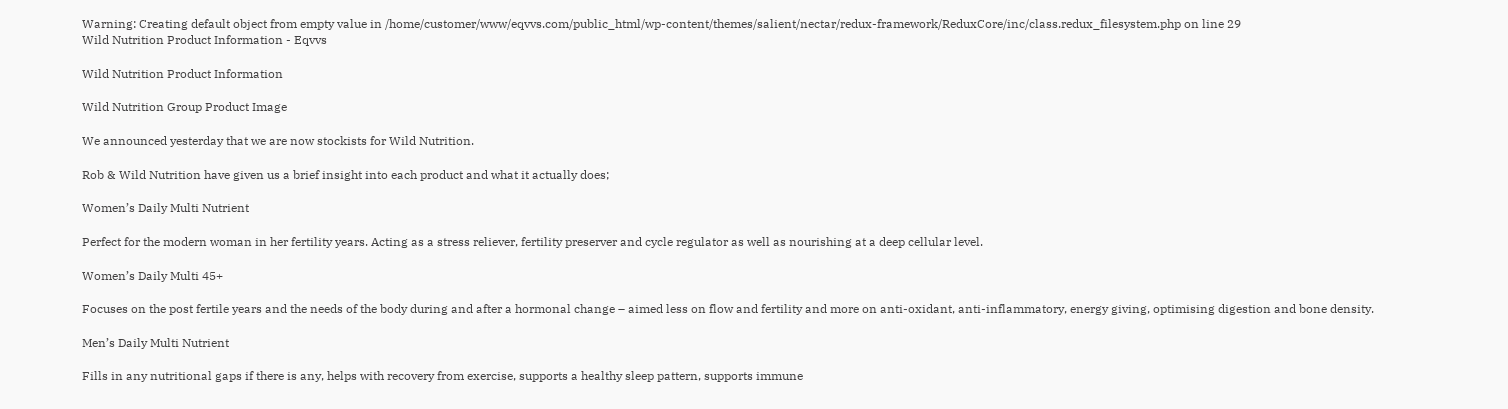Warning: Creating default object from empty value in /home/customer/www/eqvvs.com/public_html/wp-content/themes/salient/nectar/redux-framework/ReduxCore/inc/class.redux_filesystem.php on line 29
Wild Nutrition Product Information - Eqvvs

Wild Nutrition Product Information

Wild Nutrition Group Product Image

We announced yesterday that we are now stockists for Wild Nutrition.

Rob & Wild Nutrition have given us a brief insight into each product and what it actually does;

Women’s Daily Multi Nutrient

Perfect for the modern woman in her fertility years. Acting as a stress reliever, fertility preserver and cycle regulator as well as nourishing at a deep cellular level.

Women’s Daily Multi 45+

Focuses on the post fertile years and the needs of the body during and after a hormonal change – aimed less on flow and fertility and more on anti-oxidant, anti-inflammatory, energy giving, optimising digestion and bone density.

Men’s Daily Multi Nutrient

Fills in any nutritional gaps if there is any, helps with recovery from exercise, supports a healthy sleep pattern, supports immune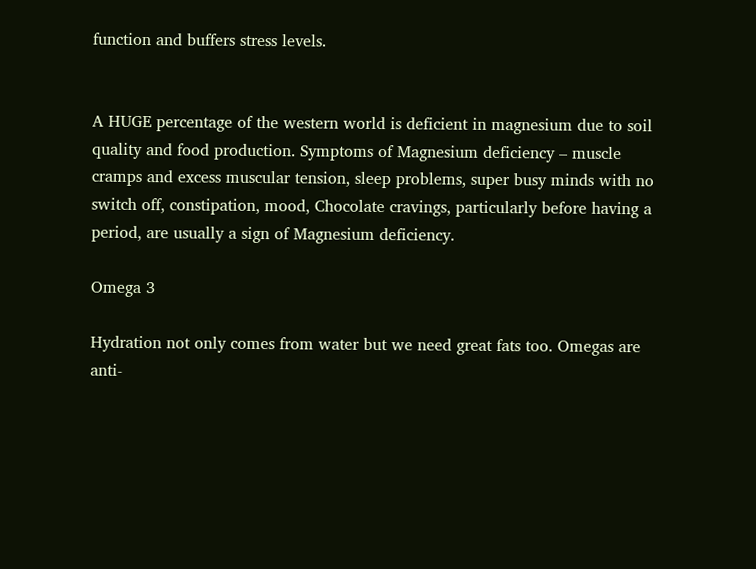function and buffers stress levels.


A HUGE percentage of the western world is deficient in magnesium due to soil quality and food production. Symptoms of Magnesium deficiency – muscle cramps and excess muscular tension, sleep problems, super busy minds with no switch off, constipation, mood, Chocolate cravings, particularly before having a period, are usually a sign of Magnesium deficiency.

Omega 3

Hydration not only comes from water but we need great fats too. Omegas are anti-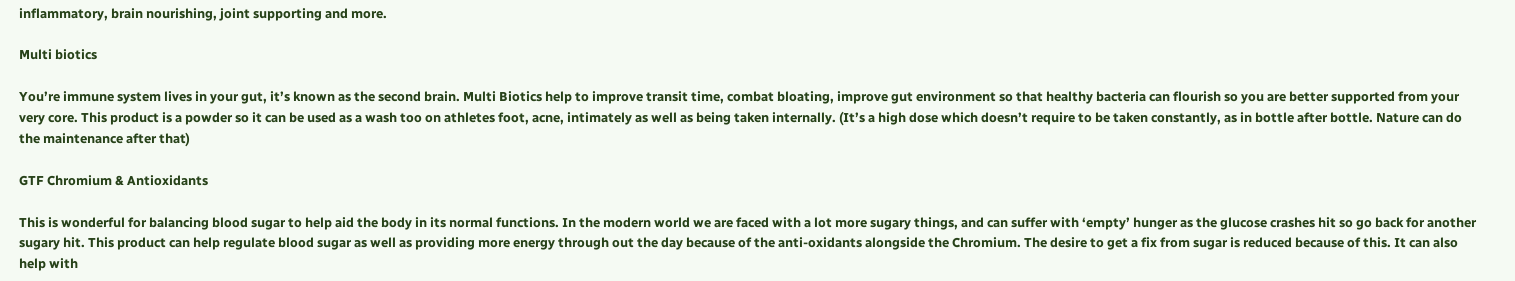inflammatory, brain nourishing, joint supporting and more.

Multi biotics

You’re immune system lives in your gut, it’s known as the second brain. Multi Biotics help to improve transit time, combat bloating, improve gut environment so that healthy bacteria can flourish so you are better supported from your very core. This product is a powder so it can be used as a wash too on athletes foot, acne, intimately as well as being taken internally. (It’s a high dose which doesn’t require to be taken constantly, as in bottle after bottle. Nature can do the maintenance after that)

GTF Chromium & Antioxidants

This is wonderful for balancing blood sugar to help aid the body in its normal functions. In the modern world we are faced with a lot more sugary things, and can suffer with ‘empty’ hunger as the glucose crashes hit so go back for another sugary hit. This product can help regulate blood sugar as well as providing more energy through out the day because of the anti-oxidants alongside the Chromium. The desire to get a fix from sugar is reduced because of this. It can also help with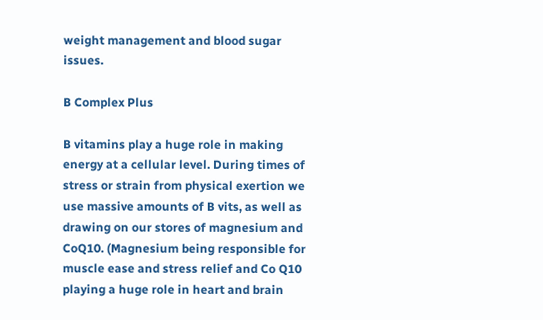weight management and blood sugar issues.

B Complex Plus

B vitamins play a huge role in making energy at a cellular level. During times of stress or strain from physical exertion we use massive amounts of B vits, as well as drawing on our stores of magnesium and CoQ10. (Magnesium being responsible for muscle ease and stress relief and Co Q10 playing a huge role in heart and brain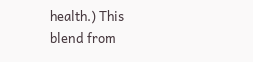health.) This blend from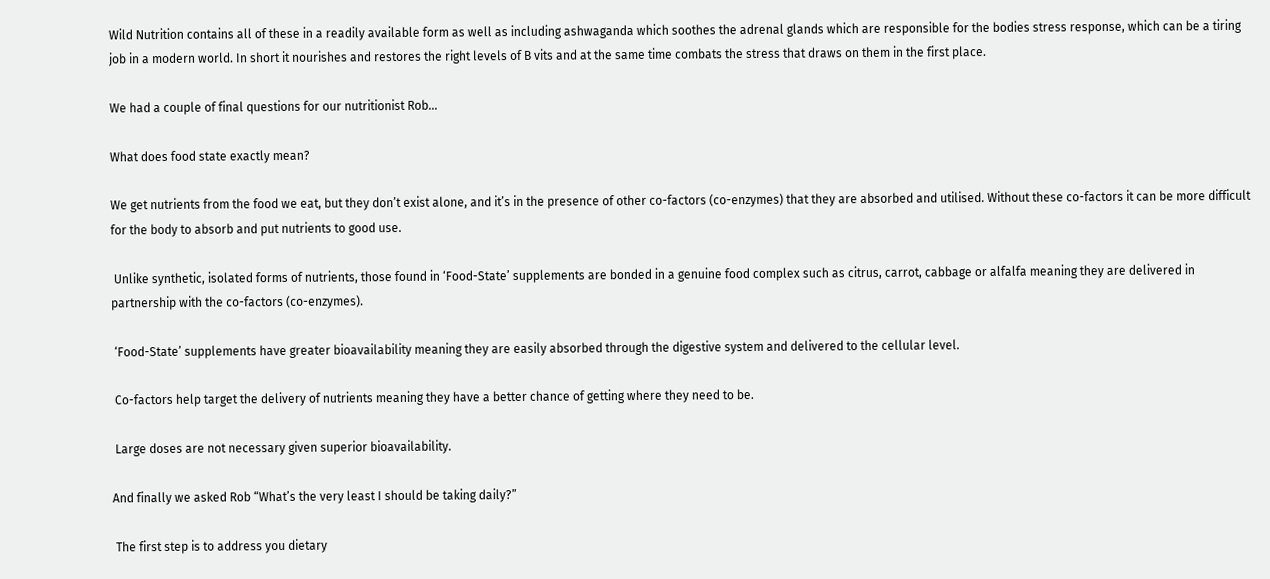Wild Nutrition contains all of these in a readily available form as well as including ashwaganda which soothes the adrenal glands which are responsible for the bodies stress response, which can be a tiring job in a modern world. In short it nourishes and restores the right levels of B vits and at the same time combats the stress that draws on them in the first place.

We had a couple of final questions for our nutritionist Rob…

What does food state exactly mean?

We get nutrients from the food we eat, but they don’t exist alone, and it’s in the presence of other co-factors (co-enzymes) that they are absorbed and utilised. Without these co-factors it can be more difficult for the body to absorb and put nutrients to good use.

 Unlike synthetic, isolated forms of nutrients, those found in ‘Food-State’ supplements are bonded in a genuine food complex such as citrus, carrot, cabbage or alfalfa meaning they are delivered in partnership with the co-factors (co-enzymes).

 ‘Food-State’ supplements have greater bioavailability meaning they are easily absorbed through the digestive system and delivered to the cellular level.

 Co-factors help target the delivery of nutrients meaning they have a better chance of getting where they need to be.

 Large doses are not necessary given superior bioavailability.

And finally we asked Rob “What’s the very least I should be taking daily?”

 The first step is to address you dietary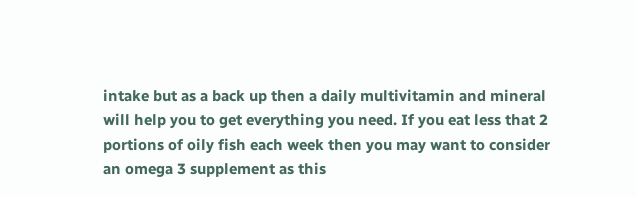intake but as a back up then a daily multivitamin and mineral will help you to get everything you need. If you eat less that 2 portions of oily fish each week then you may want to consider an omega 3 supplement as this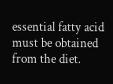essential fatty acid must be obtained from the diet.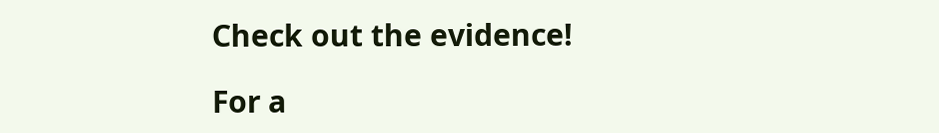Check out the evidence!

For a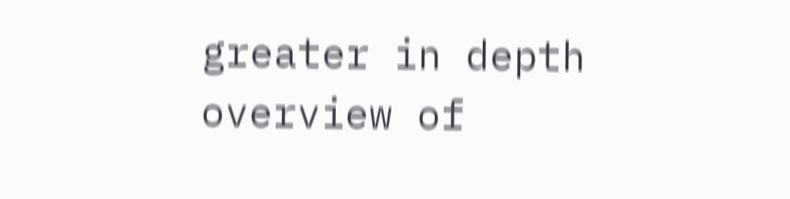greater in depth overview of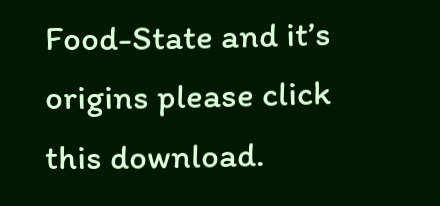Food-State and it’s origins please click this download.